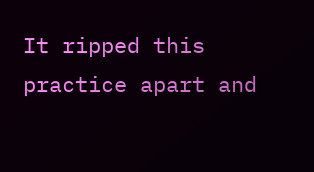It ripped this practice apart and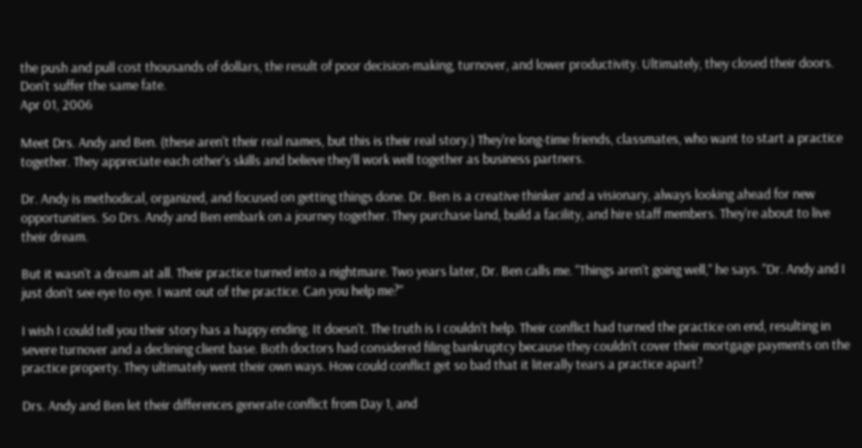the push and pull cost thousands of dollars, the result of poor decision-making, turnover, and lower productivity. Ultimately, they closed their doors. Don't suffer the same fate.
Apr 01, 2006

Meet Drs. Andy and Ben. (these aren't their real names, but this is their real story.) They're long-time friends, classmates, who want to start a practice together. They appreciate each other's skills and believe they'll work well together as business partners.

Dr. Andy is methodical, organized, and focused on getting things done. Dr. Ben is a creative thinker and a visionary, always looking ahead for new opportunities. So Drs. Andy and Ben embark on a journey together. They purchase land, build a facility, and hire staff members. They're about to live their dream.

But it wasn't a dream at all. Their practice turned into a nightmare. Two years later, Dr. Ben calls me. "Things aren't going well," he says. "Dr. Andy and I just don't see eye to eye. I want out of the practice. Can you help me?"

I wish I could tell you their story has a happy ending. It doesn't. The truth is I couldn't help. Their conflict had turned the practice on end, resulting in severe turnover and a declining client base. Both doctors had considered filing bankruptcy because they couldn't cover their mortgage payments on the practice property. They ultimately went their own ways. How could conflict get so bad that it literally tears a practice apart?

Drs. Andy and Ben let their differences generate conflict from Day 1, and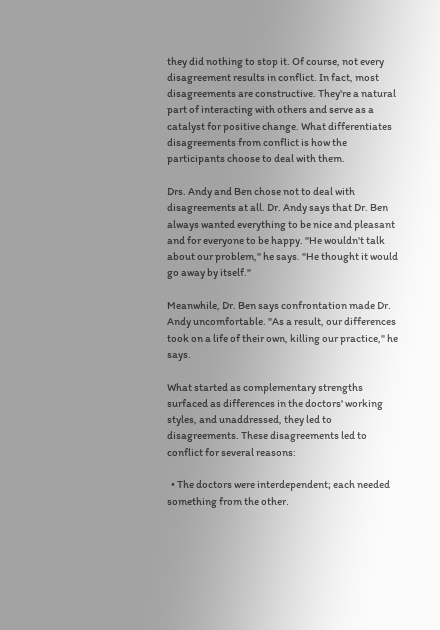they did nothing to stop it. Of course, not every disagreement results in conflict. In fact, most disagreements are constructive. They're a natural part of interacting with others and serve as a catalyst for positive change. What differentiates disagreements from conflict is how the participants choose to deal with them.

Drs. Andy and Ben chose not to deal with disagreements at all. Dr. Andy says that Dr. Ben always wanted everything to be nice and pleasant and for everyone to be happy. "He wouldn't talk about our problem," he says. "He thought it would go away by itself."

Meanwhile, Dr. Ben says confrontation made Dr. Andy uncomfortable. "As a result, our differences took on a life of their own, killing our practice," he says.

What started as complementary strengths surfaced as differences in the doctors' working styles, and unaddressed, they led to disagreements. These disagreements led to conflict for several reasons:

  • The doctors were interdependent; each needed something from the other.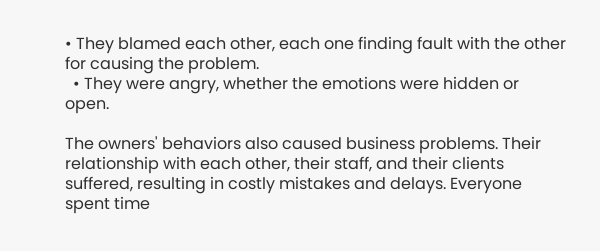• They blamed each other, each one finding fault with the other for causing the problem.
  • They were angry, whether the emotions were hidden or open.

The owners' behaviors also caused business problems. Their relationship with each other, their staff, and their clients suffered, resulting in costly mistakes and delays. Everyone spent time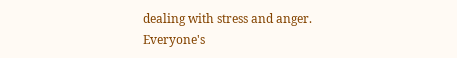dealing with stress and anger. Everyone's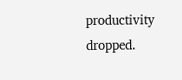productivity dropped.